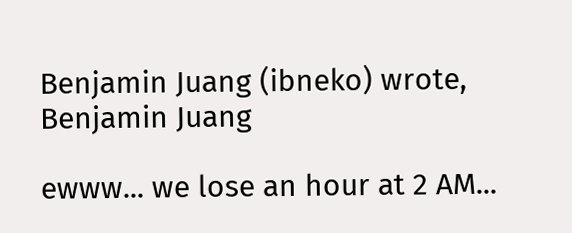Benjamin Juang (ibneko) wrote,
Benjamin Juang

ewww... we lose an hour at 2 AM...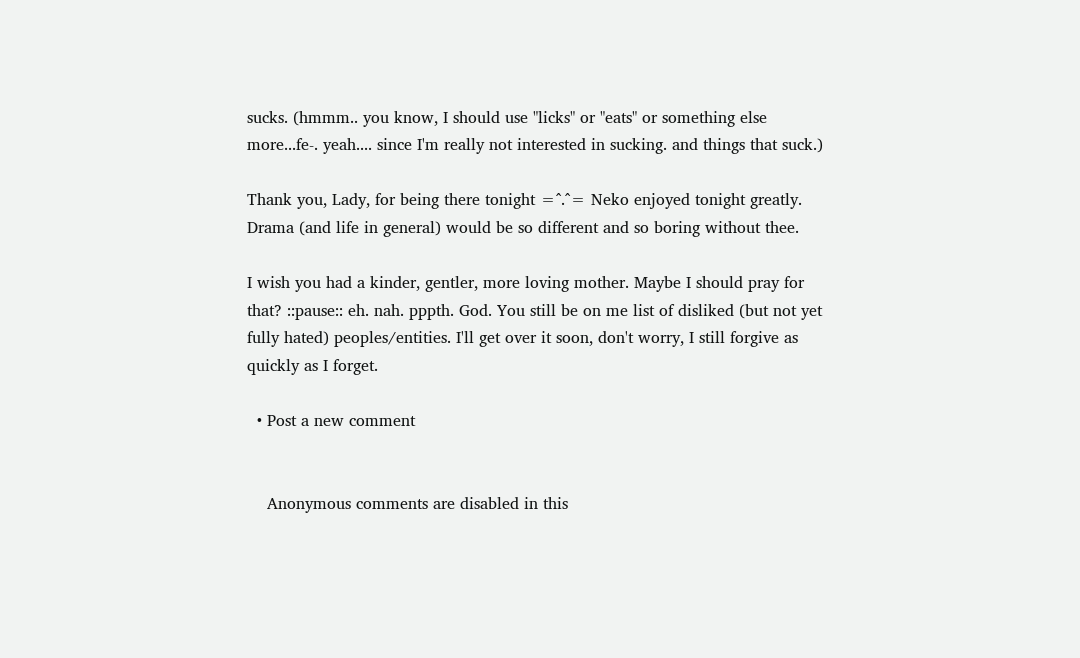sucks. (hmmm.. you know, I should use "licks" or "eats" or something else more...fe-. yeah.... since I'm really not interested in sucking. and things that suck.)

Thank you, Lady, for being there tonight =^.^= Neko enjoyed tonight greatly. Drama (and life in general) would be so different and so boring without thee.

I wish you had a kinder, gentler, more loving mother. Maybe I should pray for that? ::pause:: eh. nah. pppth. God. You still be on me list of disliked (but not yet fully hated) peoples/entities. I'll get over it soon, don't worry, I still forgive as quickly as I forget.

  • Post a new comment


    Anonymous comments are disabled in this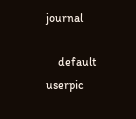journal

    default userpic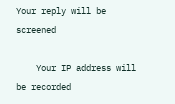Your reply will be screened

    Your IP address will be recorded